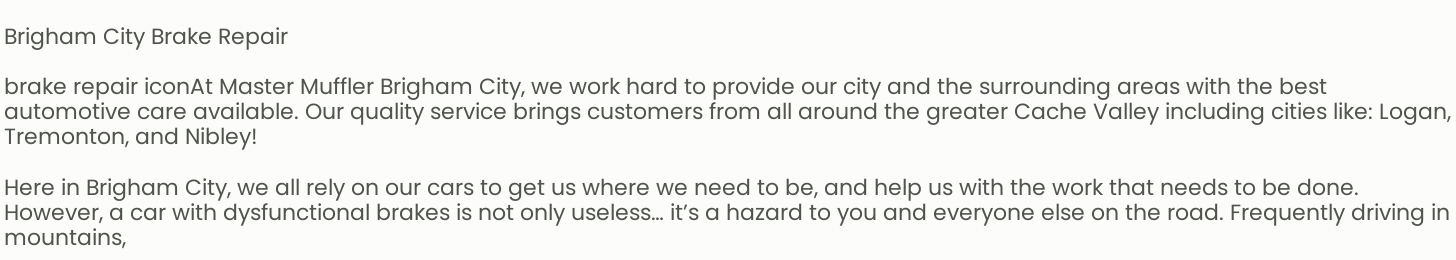Brigham City Brake Repair

brake repair iconAt Master Muffler Brigham City, we work hard to provide our city and the surrounding areas with the best automotive care available. Our quality service brings customers from all around the greater Cache Valley including cities like: Logan, Tremonton, and Nibley!

Here in Brigham City, we all rely on our cars to get us where we need to be, and help us with the work that needs to be done. However, a car with dysfunctional brakes is not only useless… it’s a hazard to you and everyone else on the road. Frequently driving in mountains,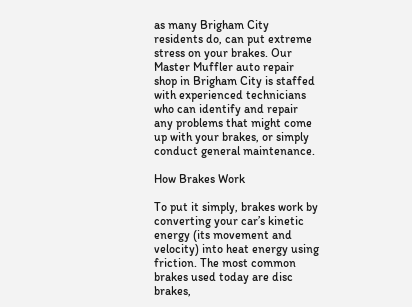as many Brigham City residents do, can put extreme stress on your brakes. Our Master Muffler auto repair shop in Brigham City is staffed with experienced technicians who can identify and repair any problems that might come up with your brakes, or simply conduct general maintenance.

How Brakes Work

To put it simply, brakes work by converting your car’s kinetic energy (its movement and velocity) into heat energy using friction. The most common brakes used today are disc brakes,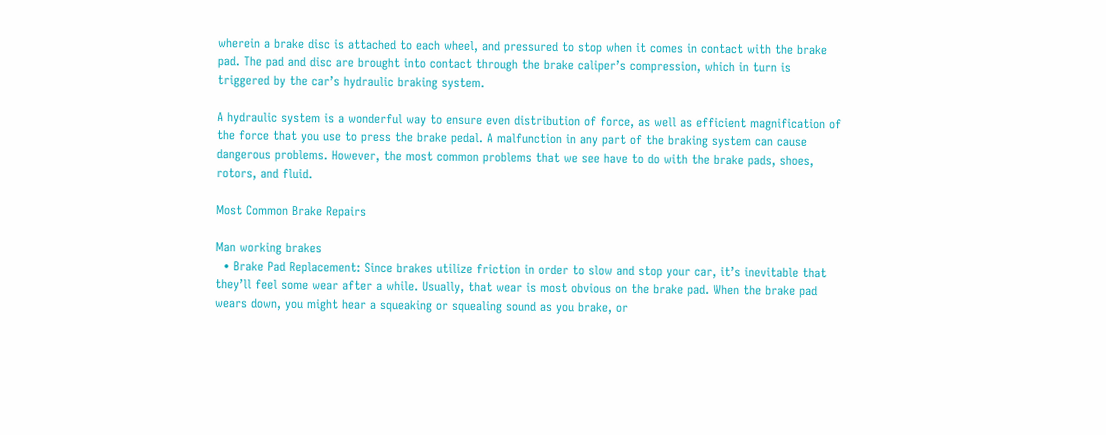wherein a brake disc is attached to each wheel, and pressured to stop when it comes in contact with the brake pad. The pad and disc are brought into contact through the brake caliper’s compression, which in turn is triggered by the car’s hydraulic braking system.

A hydraulic system is a wonderful way to ensure even distribution of force, as well as efficient magnification of the force that you use to press the brake pedal. A malfunction in any part of the braking system can cause dangerous problems. However, the most common problems that we see have to do with the brake pads, shoes, rotors, and fluid.

Most Common Brake Repairs

Man working brakes
  • Brake Pad Replacement: Since brakes utilize friction in order to slow and stop your car, it’s inevitable that they’ll feel some wear after a while. Usually, that wear is most obvious on the brake pad. When the brake pad wears down, you might hear a squeaking or squealing sound as you brake, or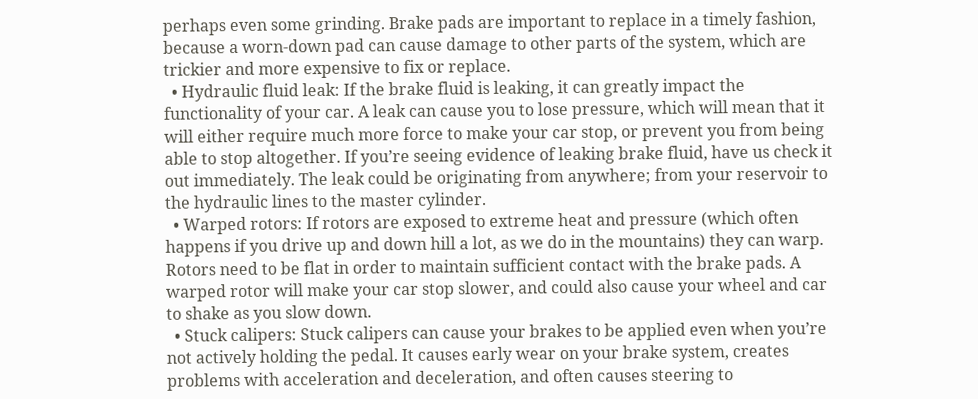perhaps even some grinding. Brake pads are important to replace in a timely fashion, because a worn-down pad can cause damage to other parts of the system, which are trickier and more expensive to fix or replace.
  • Hydraulic fluid leak: If the brake fluid is leaking, it can greatly impact the functionality of your car. A leak can cause you to lose pressure, which will mean that it will either require much more force to make your car stop, or prevent you from being able to stop altogether. If you’re seeing evidence of leaking brake fluid, have us check it out immediately. The leak could be originating from anywhere; from your reservoir to the hydraulic lines to the master cylinder.
  • Warped rotors: If rotors are exposed to extreme heat and pressure (which often happens if you drive up and down hill a lot, as we do in the mountains) they can warp. Rotors need to be flat in order to maintain sufficient contact with the brake pads. A warped rotor will make your car stop slower, and could also cause your wheel and car to shake as you slow down.
  • Stuck calipers: Stuck calipers can cause your brakes to be applied even when you’re not actively holding the pedal. It causes early wear on your brake system, creates problems with acceleration and deceleration, and often causes steering to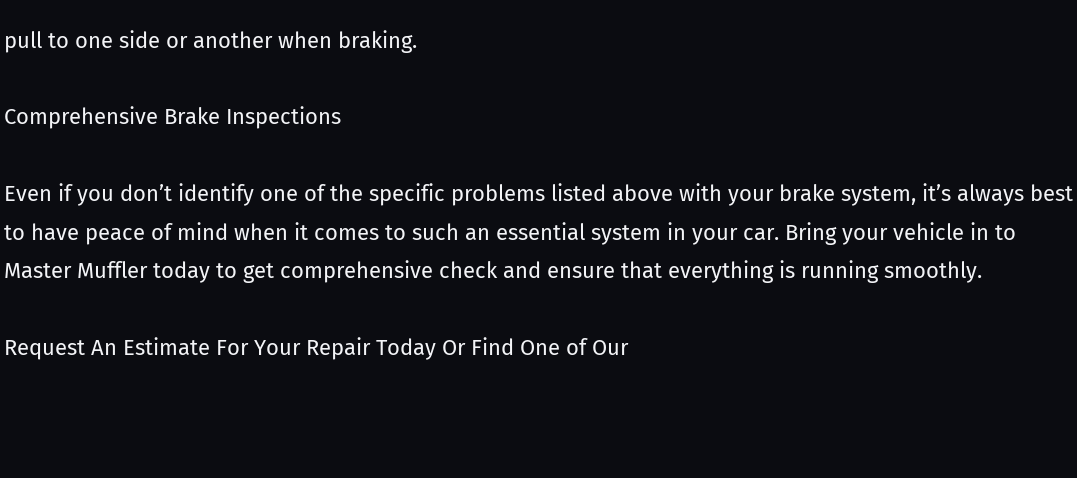pull to one side or another when braking.

Comprehensive Brake Inspections

Even if you don’t identify one of the specific problems listed above with your brake system, it’s always best to have peace of mind when it comes to such an essential system in your car. Bring your vehicle in to Master Muffler today to get comprehensive check and ensure that everything is running smoothly.

Request An Estimate For Your Repair Today Or Find One of Our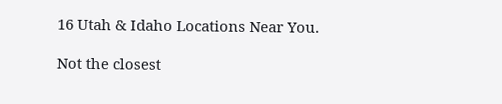16 Utah & Idaho Locations Near You.

Not the closest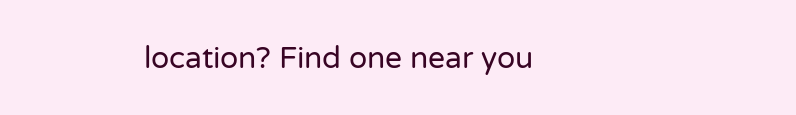location? Find one near you